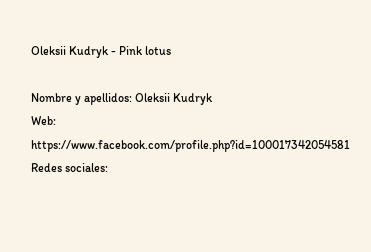Oleksii Kudryk - Pink lotus

Nombre y apellidos: Oleksii Kudryk
Web: https://www.facebook.com/profile.php?id=100017342054581
Redes sociales: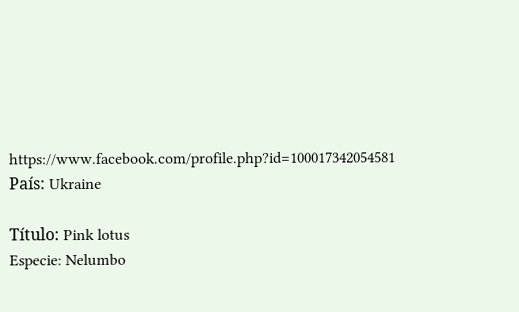https://www.facebook.com/profile.php?id=100017342054581
País: Ukraine

Título: Pink lotus
Especie: Nelumbo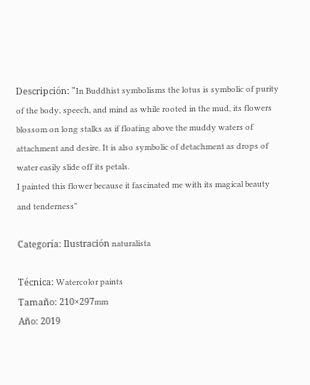Descripción: "In Buddhist symbolisms the lotus is symbolic of purity of the body, speech, and mind as while rooted in the mud, its flowers blossom on long stalks as if floating above the muddy waters of attachment and desire. It is also symbolic of detachment as drops of water easily slide off its petals.
I painted this flower because it fascinated me with its magical beauty and tenderness"

Categoría: Ilustración naturalista

Técnica: Watercolor paints
Tamaño: 210×297mm
Año: 2019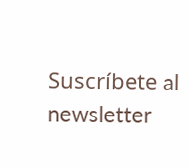Suscríbete al newsletter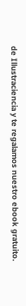de Illustraciencia y te regalamos nuestro ebook gratuito.